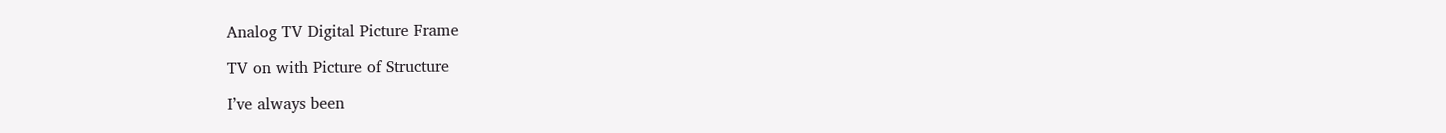Analog TV Digital Picture Frame

TV on with Picture of Structure

I’ve always been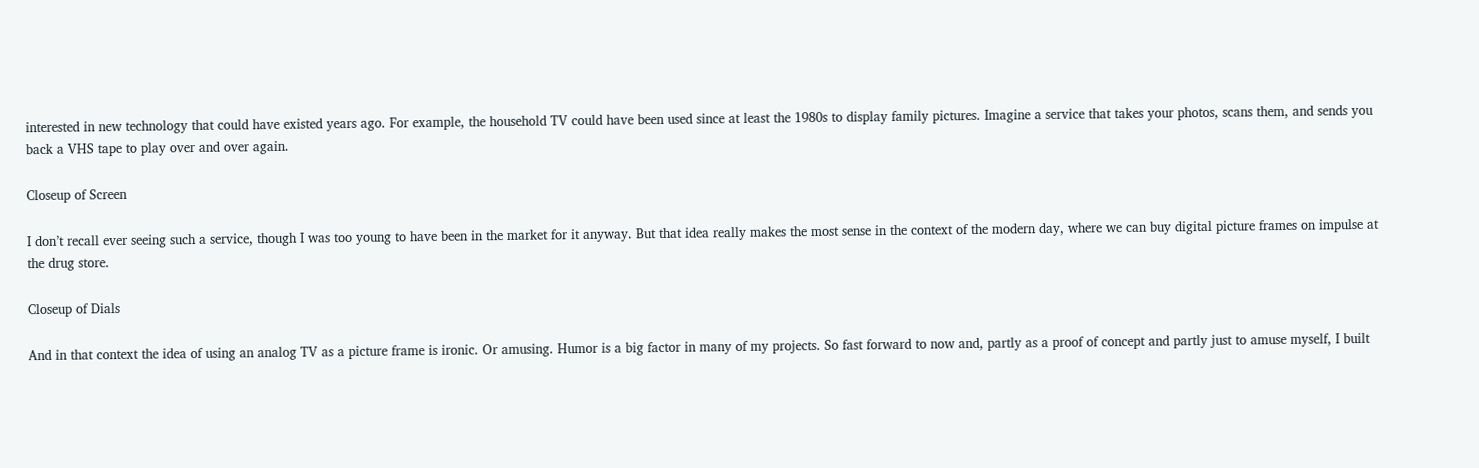interested in new technology that could have existed years ago. For example, the household TV could have been used since at least the 1980s to display family pictures. Imagine a service that takes your photos, scans them, and sends you back a VHS tape to play over and over again.

Closeup of Screen

I don’t recall ever seeing such a service, though I was too young to have been in the market for it anyway. But that idea really makes the most sense in the context of the modern day, where we can buy digital picture frames on impulse at the drug store.

Closeup of Dials

And in that context the idea of using an analog TV as a picture frame is ironic. Or amusing. Humor is a big factor in many of my projects. So fast forward to now and, partly as a proof of concept and partly just to amuse myself, I built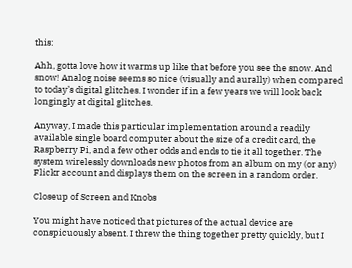this:

Ahh, gotta love how it warms up like that before you see the snow. And snow! Analog noise seems so nice (visually and aurally) when compared to today’s digital glitches. I wonder if in a few years we will look back longingly at digital glitches.

Anyway, I made this particular implementation around a readily available single board computer about the size of a credit card, the Raspberry Pi, and a few other odds and ends to tie it all together. The system wirelessly downloads new photos from an album on my (or any) Flickr account and displays them on the screen in a random order.

Closeup of Screen and Knobs

You might have noticed that pictures of the actual device are conspicuously absent. I threw the thing together pretty quickly, but I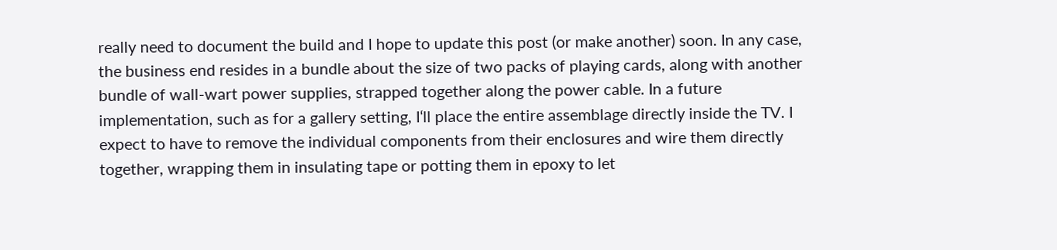really need to document the build and I hope to update this post (or make another) soon. In any case, the business end resides in a bundle about the size of two packs of playing cards, along with another bundle of wall-wart power supplies, strapped together along the power cable. In a future implementation, such as for a gallery setting, I‘ll place the entire assemblage directly inside the TV. I expect to have to remove the individual components from their enclosures and wire them directly together, wrapping them in insulating tape or potting them in epoxy to let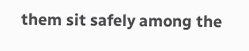them sit safely among the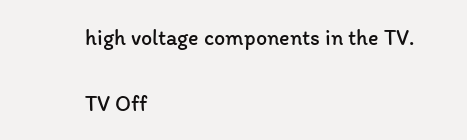high voltage components in the TV.

TV Off